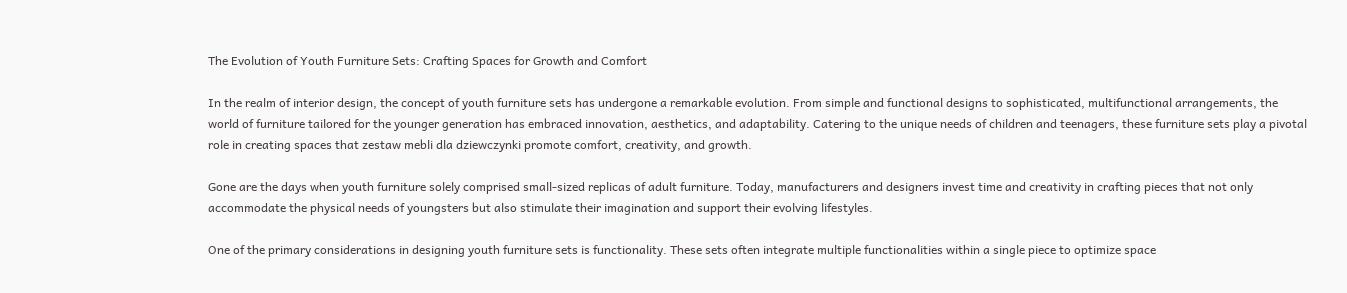The Evolution of Youth Furniture Sets: Crafting Spaces for Growth and Comfort

In the realm of interior design, the concept of youth furniture sets has undergone a remarkable evolution. From simple and functional designs to sophisticated, multifunctional arrangements, the world of furniture tailored for the younger generation has embraced innovation, aesthetics, and adaptability. Catering to the unique needs of children and teenagers, these furniture sets play a pivotal role in creating spaces that zestaw mebli dla dziewczynki promote comfort, creativity, and growth.

Gone are the days when youth furniture solely comprised small-sized replicas of adult furniture. Today, manufacturers and designers invest time and creativity in crafting pieces that not only accommodate the physical needs of youngsters but also stimulate their imagination and support their evolving lifestyles.

One of the primary considerations in designing youth furniture sets is functionality. These sets often integrate multiple functionalities within a single piece to optimize space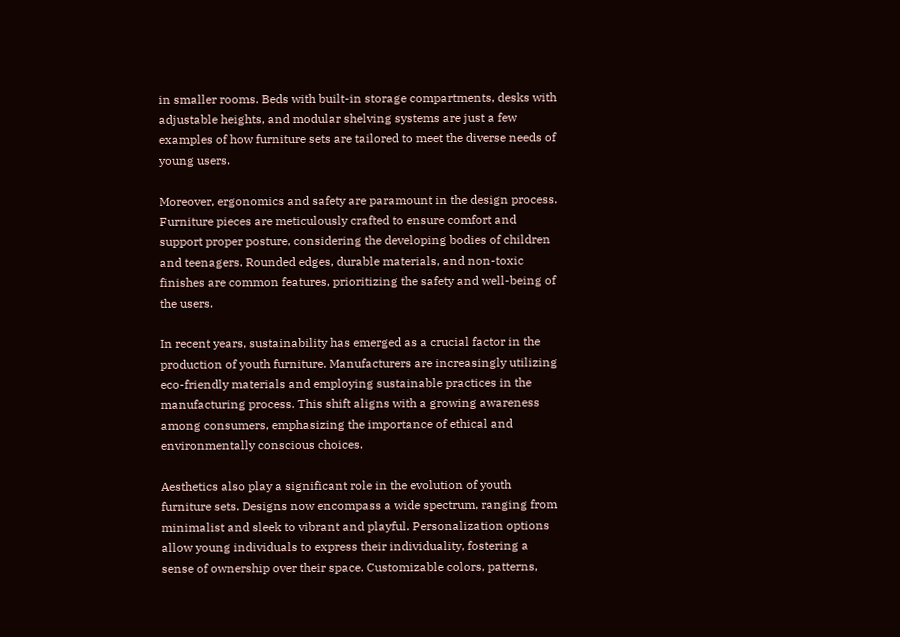in smaller rooms. Beds with built-in storage compartments, desks with adjustable heights, and modular shelving systems are just a few examples of how furniture sets are tailored to meet the diverse needs of young users.

Moreover, ergonomics and safety are paramount in the design process. Furniture pieces are meticulously crafted to ensure comfort and support proper posture, considering the developing bodies of children and teenagers. Rounded edges, durable materials, and non-toxic finishes are common features, prioritizing the safety and well-being of the users.

In recent years, sustainability has emerged as a crucial factor in the production of youth furniture. Manufacturers are increasingly utilizing eco-friendly materials and employing sustainable practices in the manufacturing process. This shift aligns with a growing awareness among consumers, emphasizing the importance of ethical and environmentally conscious choices.

Aesthetics also play a significant role in the evolution of youth furniture sets. Designs now encompass a wide spectrum, ranging from minimalist and sleek to vibrant and playful. Personalization options allow young individuals to express their individuality, fostering a sense of ownership over their space. Customizable colors, patterns,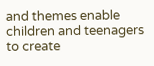and themes enable children and teenagers to create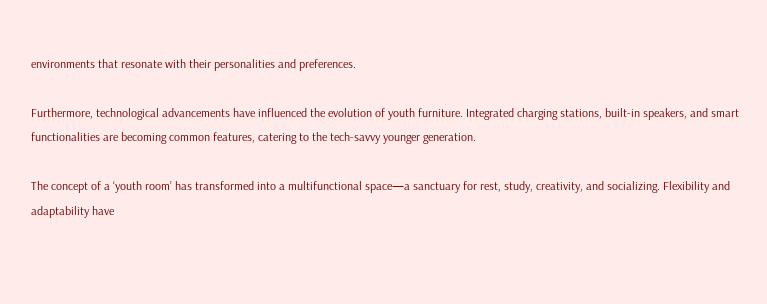environments that resonate with their personalities and preferences.

Furthermore, technological advancements have influenced the evolution of youth furniture. Integrated charging stations, built-in speakers, and smart functionalities are becoming common features, catering to the tech-savvy younger generation.

The concept of a ‘youth room’ has transformed into a multifunctional space—a sanctuary for rest, study, creativity, and socializing. Flexibility and adaptability have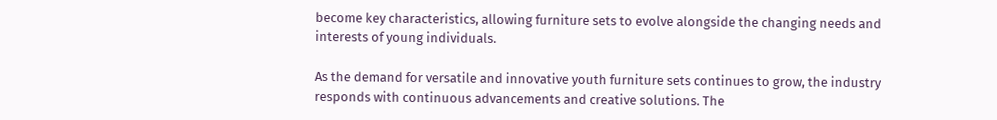become key characteristics, allowing furniture sets to evolve alongside the changing needs and interests of young individuals.

As the demand for versatile and innovative youth furniture sets continues to grow, the industry responds with continuous advancements and creative solutions. The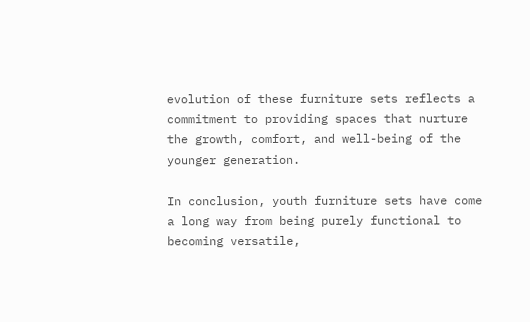evolution of these furniture sets reflects a commitment to providing spaces that nurture the growth, comfort, and well-being of the younger generation.

In conclusion, youth furniture sets have come a long way from being purely functional to becoming versatile,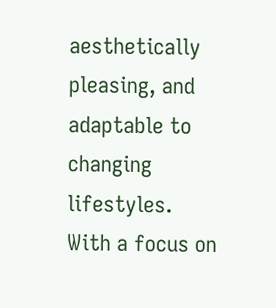aesthetically pleasing, and adaptable to changing lifestyles. With a focus on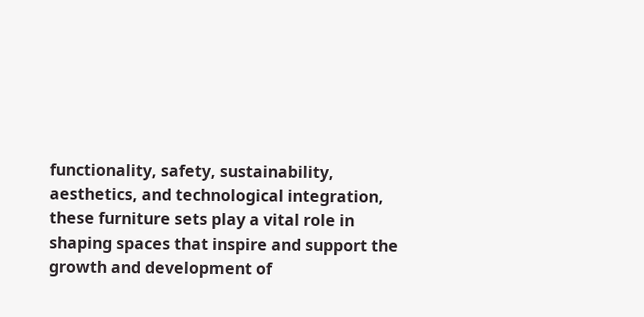functionality, safety, sustainability, aesthetics, and technological integration, these furniture sets play a vital role in shaping spaces that inspire and support the growth and development of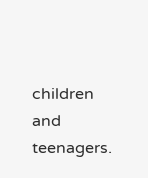children and teenagers.